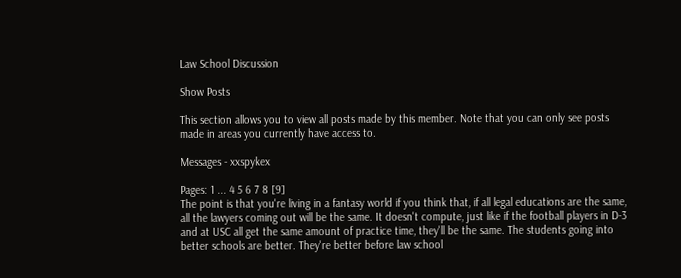Law School Discussion

Show Posts

This section allows you to view all posts made by this member. Note that you can only see posts made in areas you currently have access to.

Messages - xxspykex

Pages: 1 ... 4 5 6 7 8 [9]
The point is that you're living in a fantasy world if you think that, if all legal educations are the same, all the lawyers coming out will be the same. It doesn't compute, just like if the football players in D-3 and at USC all get the same amount of practice time, they'll be the same. The students going into better schools are better. They're better before law school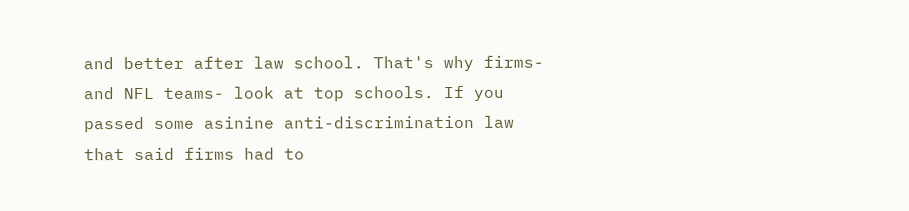and better after law school. That's why firms- and NFL teams- look at top schools. If you passed some asinine anti-discrimination law that said firms had to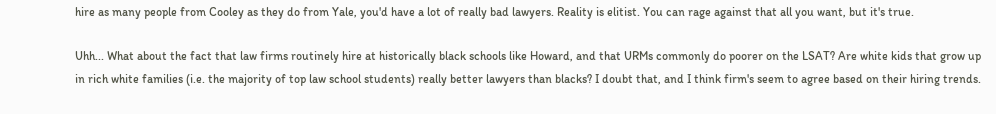hire as many people from Cooley as they do from Yale, you'd have a lot of really bad lawyers. Reality is elitist. You can rage against that all you want, but it's true.

Uhh... What about the fact that law firms routinely hire at historically black schools like Howard, and that URMs commonly do poorer on the LSAT? Are white kids that grow up in rich white families (i.e. the majority of top law school students) really better lawyers than blacks? I doubt that, and I think firm's seem to agree based on their hiring trends.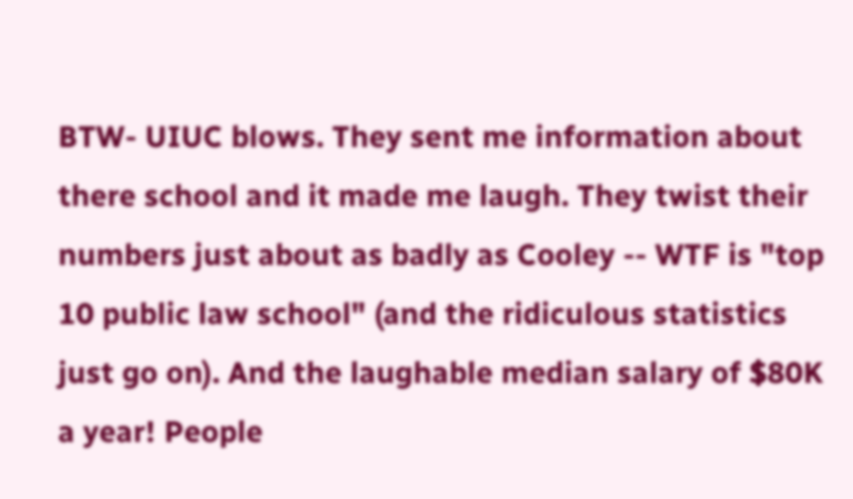BTW- UIUC blows. They sent me information about there school and it made me laugh. They twist their numbers just about as badly as Cooley -- WTF is "top 10 public law school" (and the ridiculous statistics just go on). And the laughable median salary of $80K a year! People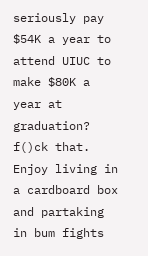seriously pay $54K a year to attend UIUC to make $80K a year at graduation? f()ck that. Enjoy living in a cardboard box and partaking in bum fights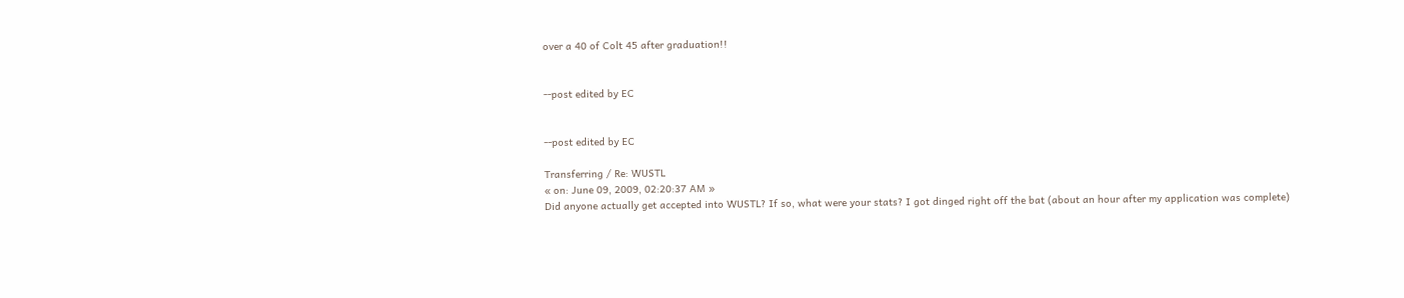over a 40 of Colt 45 after graduation!!


--post edited by EC


--post edited by EC

Transferring / Re: WUSTL
« on: June 09, 2009, 02:20:37 AM »
Did anyone actually get accepted into WUSTL? If so, what were your stats? I got dinged right off the bat (about an hour after my application was complete)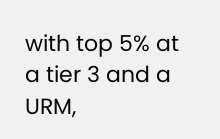with top 5% at a tier 3 and a URM,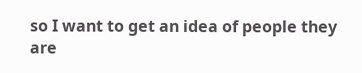so I want to get an idea of people they are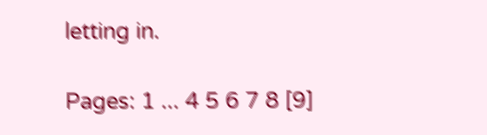letting in.

Pages: 1 ... 4 5 6 7 8 [9]